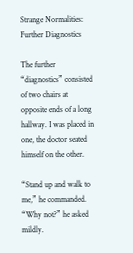Strange Normalities: Further Diagnostics

The further “diagnostics” consisted of two chairs at opposite ends of a long hallway. I was placed in one, the doctor seated himself on the other.

“Stand up and walk to me,” he commanded.
“Why not?” he asked mildly.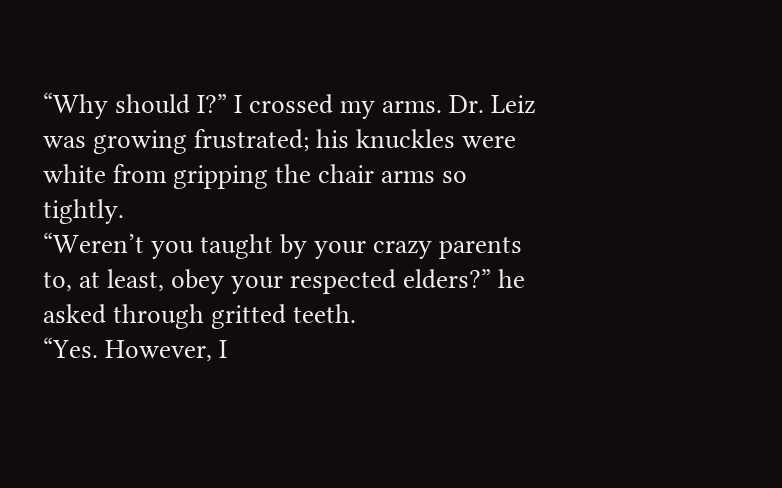“Why should I?” I crossed my arms. Dr. Leiz was growing frustrated; his knuckles were white from gripping the chair arms so tightly.
“Weren’t you taught by your crazy parents to, at least, obey your respected elders?” he asked through gritted teeth.
“Yes. However, I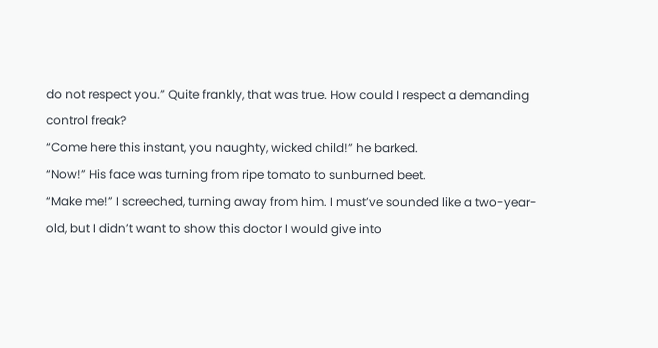do not respect you.” Quite frankly, that was true. How could I respect a demanding control freak?
“Come here this instant, you naughty, wicked child!” he barked.
“Now!” His face was turning from ripe tomato to sunburned beet.
“Make me!” I screeched, turning away from him. I must’ve sounded like a two-year-old, but I didn’t want to show this doctor I would give into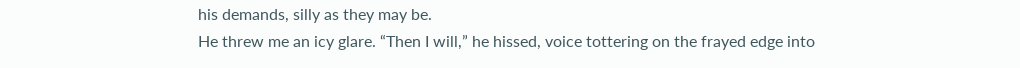his demands, silly as they may be.
He threw me an icy glare. “Then I will,” he hissed, voice tottering on the frayed edge into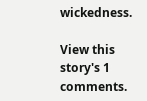wickedness.

View this story's 1 comments.